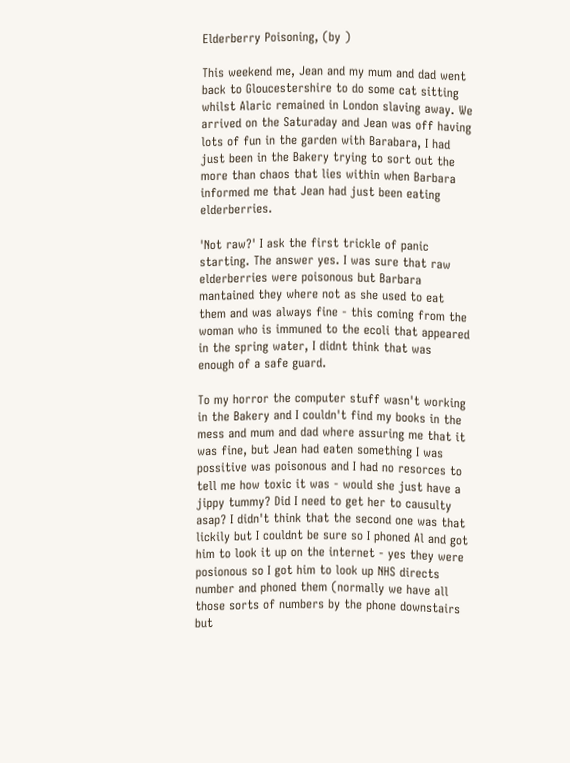Elderberry Poisoning, (by )

This weekend me, Jean and my mum and dad went back to Gloucestershire to do some cat sitting whilst Alaric remained in London slaving away. We arrived on the Saturaday and Jean was off having lots of fun in the garden with Barabara, I had just been in the Bakery trying to sort out the more than chaos that lies within when Barbara informed me that Jean had just been eating elderberries.

'Not raw?' I ask the first trickle of panic starting. The answer yes. I was sure that raw elderberries were poisonous but Barbara mantained they where not as she used to eat them and was always fine - this coming from the woman who is immuned to the ecoli that appeared in the spring water, I didnt think that was enough of a safe guard.

To my horror the computer stuff wasn't working in the Bakery and I couldn't find my books in the mess and mum and dad where assuring me that it was fine, but Jean had eaten something I was possitive was poisonous and I had no resorces to tell me how toxic it was - would she just have a jippy tummy? Did I need to get her to causulty asap? I didn't think that the second one was that lickily but I couldnt be sure so I phoned Al and got him to look it up on the internet - yes they were posionous so I got him to look up NHS directs number and phoned them (normally we have all those sorts of numbers by the phone downstairs but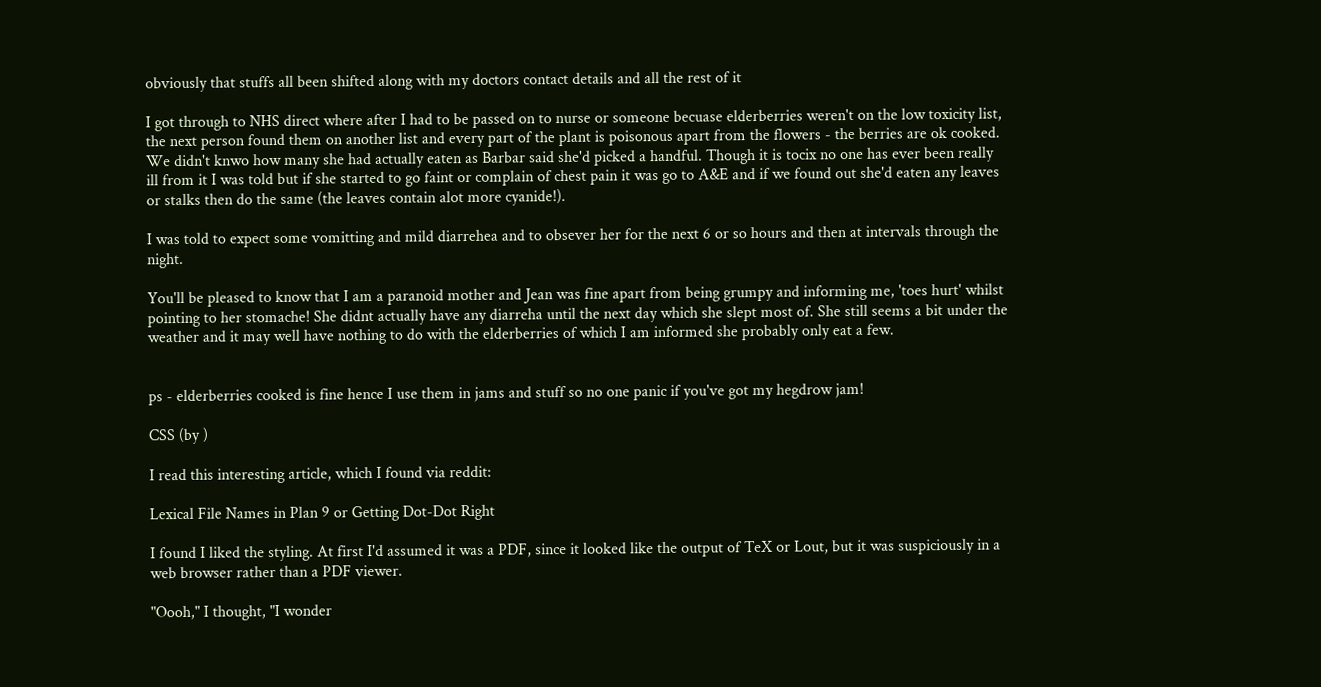obviously that stuffs all been shifted along with my doctors contact details and all the rest of it

I got through to NHS direct where after I had to be passed on to nurse or someone becuase elderberries weren't on the low toxicity list, the next person found them on another list and every part of the plant is poisonous apart from the flowers - the berries are ok cooked. We didn't knwo how many she had actually eaten as Barbar said she'd picked a handful. Though it is tocix no one has ever been really ill from it I was told but if she started to go faint or complain of chest pain it was go to A&E and if we found out she'd eaten any leaves or stalks then do the same (the leaves contain alot more cyanide!).

I was told to expect some vomitting and mild diarrehea and to obsever her for the next 6 or so hours and then at intervals through the night.

You'll be pleased to know that I am a paranoid mother and Jean was fine apart from being grumpy and informing me, 'toes hurt' whilst pointing to her stomache! She didnt actually have any diarreha until the next day which she slept most of. She still seems a bit under the weather and it may well have nothing to do with the elderberries of which I am informed she probably only eat a few.


ps - elderberries cooked is fine hence I use them in jams and stuff so no one panic if you've got my hegdrow jam!

CSS (by )

I read this interesting article, which I found via reddit:

Lexical File Names in Plan 9 or Getting Dot-Dot Right

I found I liked the styling. At first I'd assumed it was a PDF, since it looked like the output of TeX or Lout, but it was suspiciously in a web browser rather than a PDF viewer.

"Oooh," I thought, "I wonder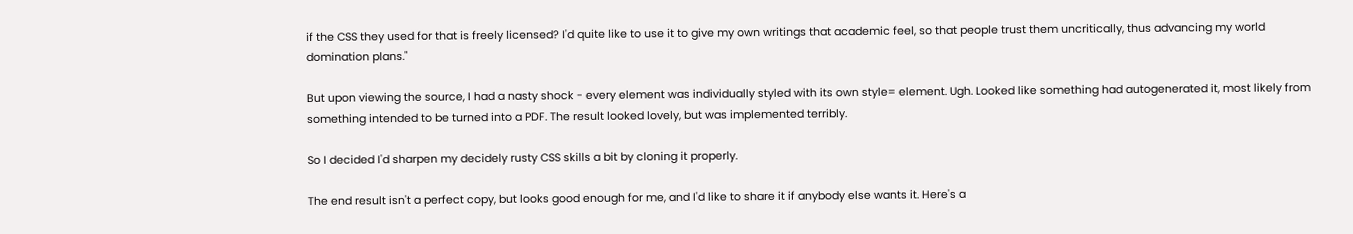if the CSS they used for that is freely licensed? I'd quite like to use it to give my own writings that academic feel, so that people trust them uncritically, thus advancing my world domination plans."

But upon viewing the source, I had a nasty shock - every element was individually styled with its own style= element. Ugh. Looked like something had autogenerated it, most likely from something intended to be turned into a PDF. The result looked lovely, but was implemented terribly.

So I decided I'd sharpen my decidely rusty CSS skills a bit by cloning it properly.

The end result isn't a perfect copy, but looks good enough for me, and I'd like to share it if anybody else wants it. Here's a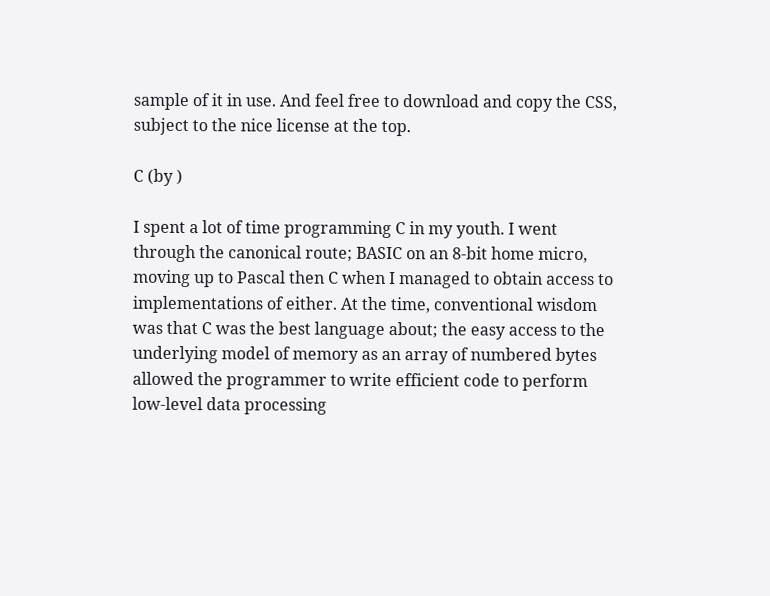sample of it in use. And feel free to download and copy the CSS, subject to the nice license at the top.

C (by )

I spent a lot of time programming C in my youth. I went through the canonical route; BASIC on an 8-bit home micro, moving up to Pascal then C when I managed to obtain access to implementations of either. At the time, conventional wisdom was that C was the best language about; the easy access to the underlying model of memory as an array of numbered bytes allowed the programmer to write efficient code to perform low-level data processing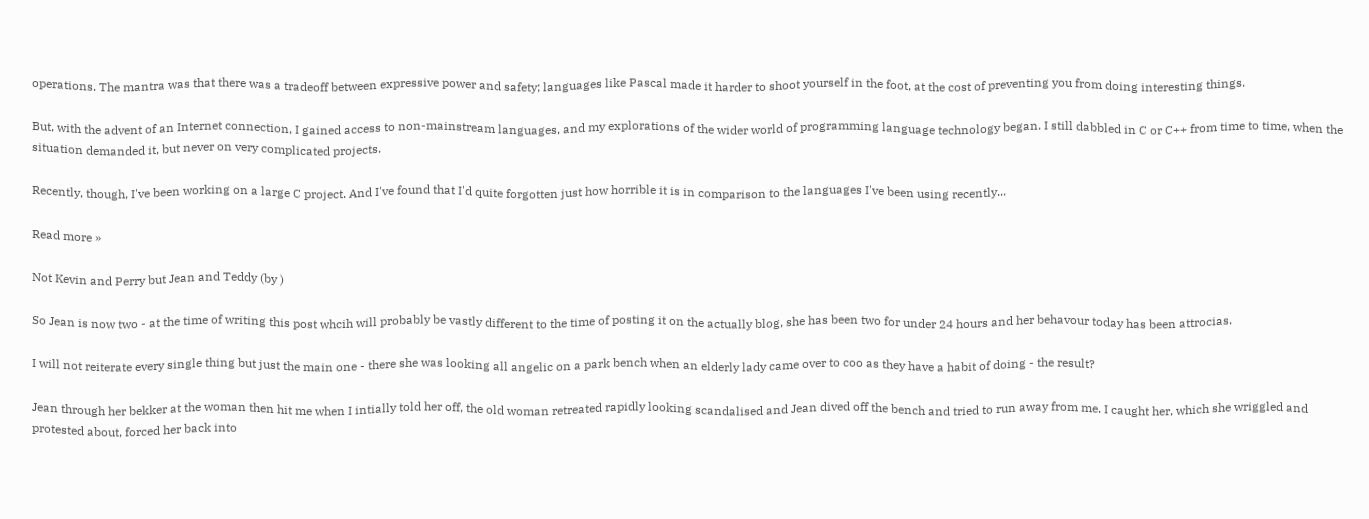operations. The mantra was that there was a tradeoff between expressive power and safety; languages like Pascal made it harder to shoot yourself in the foot, at the cost of preventing you from doing interesting things.

But, with the advent of an Internet connection, I gained access to non-mainstream languages, and my explorations of the wider world of programming language technology began. I still dabbled in C or C++ from time to time, when the situation demanded it, but never on very complicated projects.

Recently, though, I've been working on a large C project. And I've found that I'd quite forgotten just how horrible it is in comparison to the languages I've been using recently...

Read more »

Not Kevin and Perry but Jean and Teddy (by )

So Jean is now two - at the time of writing this post whcih will probably be vastly different to the time of posting it on the actually blog, she has been two for under 24 hours and her behavour today has been attrocias.

I will not reiterate every single thing but just the main one - there she was looking all angelic on a park bench when an elderly lady came over to coo as they have a habit of doing - the result?

Jean through her bekker at the woman then hit me when I intially told her off, the old woman retreated rapidly looking scandalised and Jean dived off the bench and tried to run away from me. I caught her, which she wriggled and protested about, forced her back into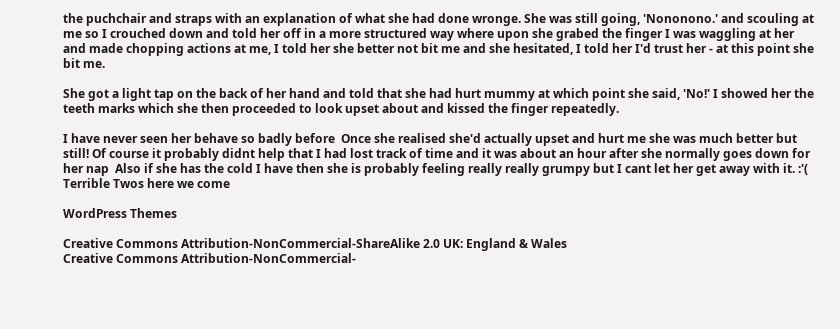the puchchair and straps with an explanation of what she had done wronge. She was still going, 'Nononono.' and scouling at me so I crouched down and told her off in a more structured way where upon she grabed the finger I was waggling at her and made chopping actions at me, I told her she better not bit me and she hesitated, I told her I'd trust her - at this point she bit me.

She got a light tap on the back of her hand and told that she had hurt mummy at which point she said, 'No!' I showed her the teeth marks which she then proceeded to look upset about and kissed the finger repeatedly.

I have never seen her behave so badly before  Once she realised she'd actually upset and hurt me she was much better but still! Of course it probably didnt help that I had lost track of time and it was about an hour after she normally goes down for her nap  Also if she has the cold I have then she is probably feeling really really grumpy but I cant let her get away with it. :'( Terrible Twos here we come

WordPress Themes

Creative Commons Attribution-NonCommercial-ShareAlike 2.0 UK: England & Wales
Creative Commons Attribution-NonCommercial-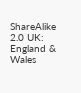ShareAlike 2.0 UK: England & Wales